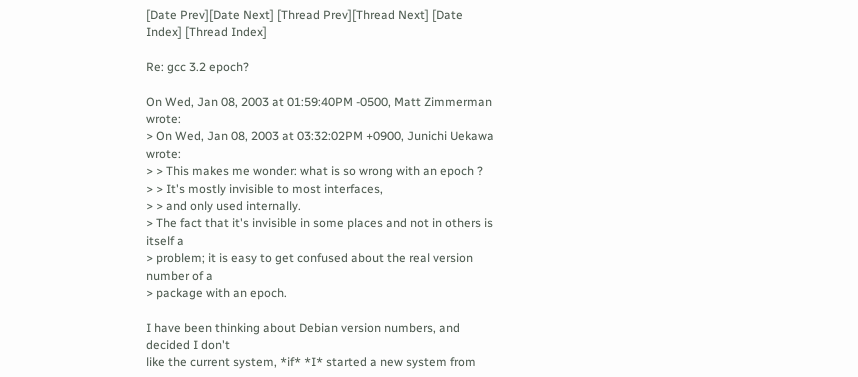[Date Prev][Date Next] [Thread Prev][Thread Next] [Date Index] [Thread Index]

Re: gcc 3.2 epoch?

On Wed, Jan 08, 2003 at 01:59:40PM -0500, Matt Zimmerman wrote:
> On Wed, Jan 08, 2003 at 03:32:02PM +0900, Junichi Uekawa wrote:
> > This makes me wonder: what is so wrong with an epoch ?
> > It's mostly invisible to most interfaces,
> > and only used internally.
> The fact that it's invisible in some places and not in others is itself a
> problem; it is easy to get confused about the real version number of a
> package with an epoch.

I have been thinking about Debian version numbers, and decided I don't
like the current system, *if* *I* started a new system from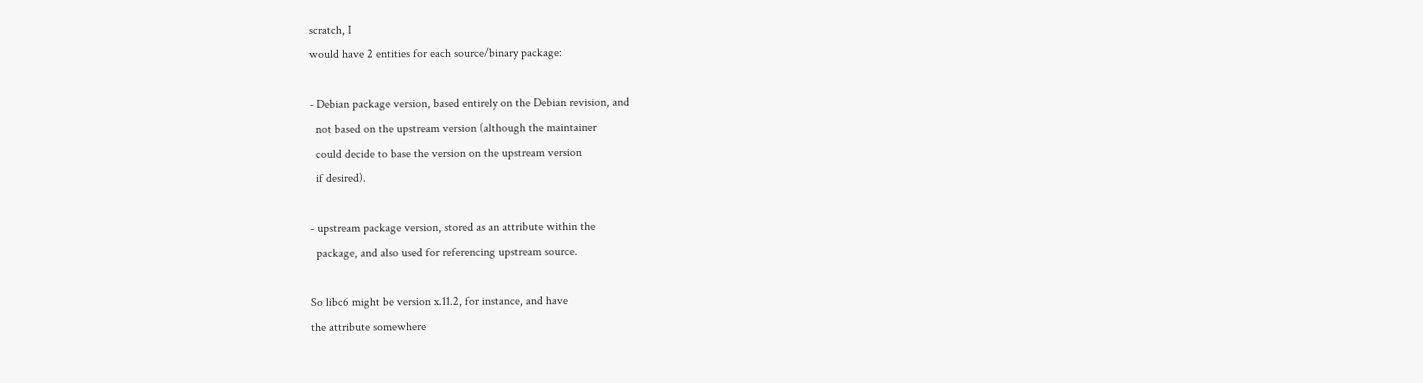scratch, I
would have 2 entities for each source/binary package:

- Debian package version, based entirely on the Debian revision, and
  not based on the upstream version (although the maintainer
  could decide to base the version on the upstream version
  if desired).

- upstream package version, stored as an attribute within the
  package, and also used for referencing upstream source.

So libc6 might be version x.11.2, for instance, and have
the attribute somewhere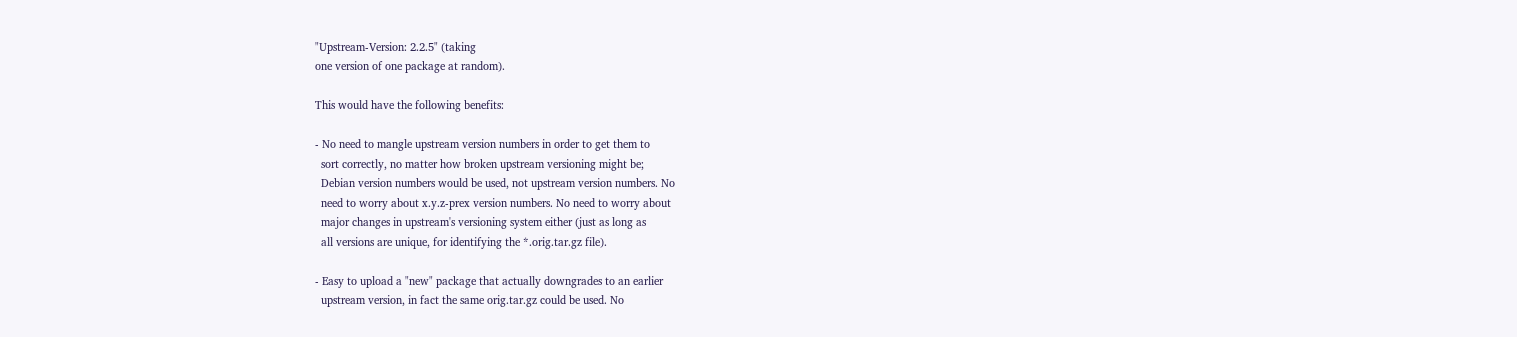"Upstream-Version: 2.2.5" (taking
one version of one package at random).

This would have the following benefits:

- No need to mangle upstream version numbers in order to get them to
  sort correctly, no matter how broken upstream versioning might be;
  Debian version numbers would be used, not upstream version numbers. No
  need to worry about x.y.z-prex version numbers. No need to worry about
  major changes in upstream's versioning system either (just as long as
  all versions are unique, for identifying the *.orig.tar.gz file).

- Easy to upload a "new" package that actually downgrades to an earlier
  upstream version, in fact the same orig.tar.gz could be used. No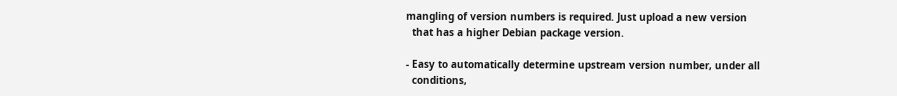mangling of version numbers is required. Just upload a new version
  that has a higher Debian package version.

- Easy to automatically determine upstream version number, under all
  conditions,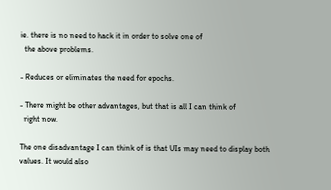ie. there is no need to hack it in order to solve one of
  the above problems.

- Reduces or eliminates the need for epochs.

- There might be other advantages, but that is all I can think of
  right now.

The one disadvantage I can think of is that UIs may need to display both
values. It would also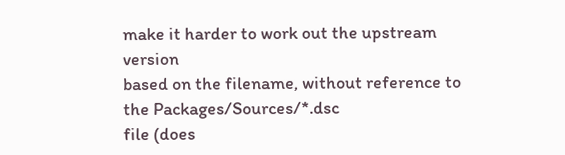make it harder to work out the upstream version
based on the filename, without reference to the Packages/Sources/*.dsc
file (does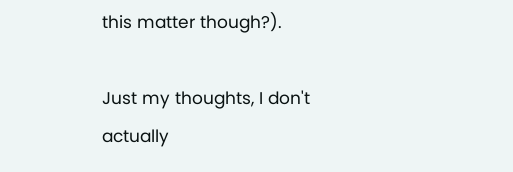this matter though?).

Just my thoughts, I don't actually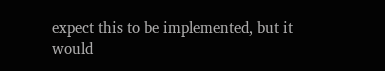expect this to be implemented, but it
would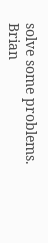solve some problems.
Brian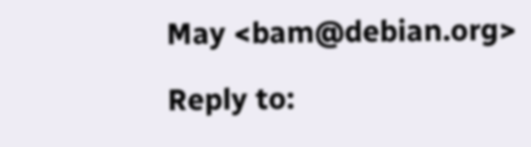May <bam@debian.org>

Reply to: